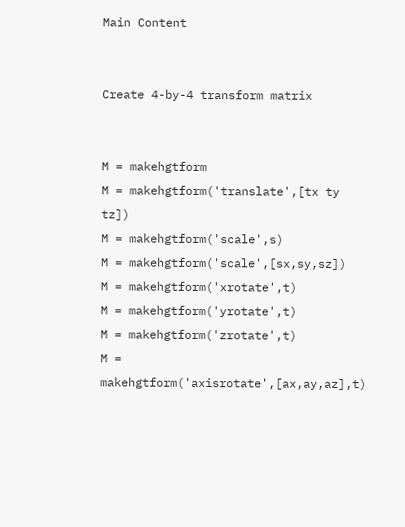Main Content


Create 4-by-4 transform matrix


M = makehgtform
M = makehgtform('translate',[tx ty tz])
M = makehgtform('scale',s)
M = makehgtform('scale',[sx,sy,sz])
M = makehgtform('xrotate',t)
M = makehgtform('yrotate',t)
M = makehgtform('zrotate',t)
M = makehgtform('axisrotate',[ax,ay,az],t)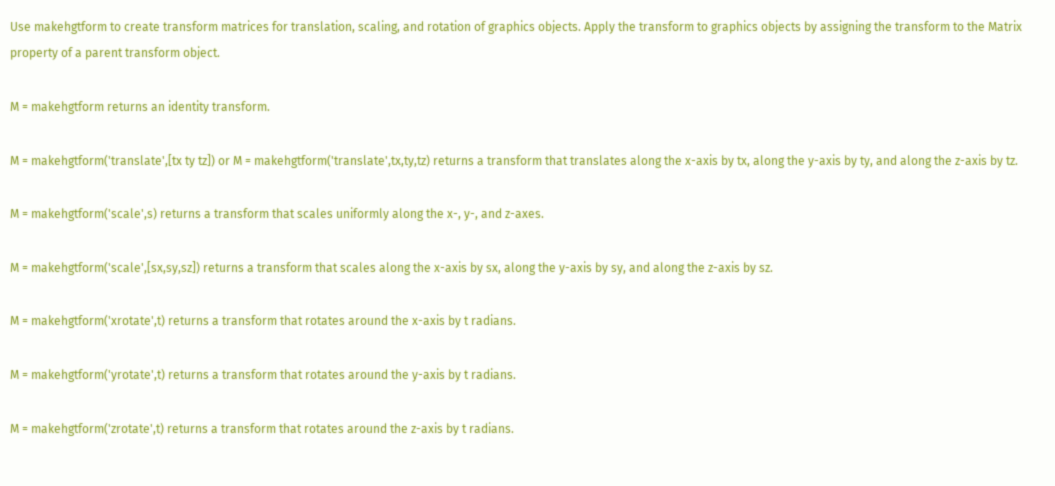Use makehgtform to create transform matrices for translation, scaling, and rotation of graphics objects. Apply the transform to graphics objects by assigning the transform to the Matrix property of a parent transform object.

M = makehgtform returns an identity transform.

M = makehgtform('translate',[tx ty tz]) or M = makehgtform('translate',tx,ty,tz) returns a transform that translates along the x-axis by tx, along the y-axis by ty, and along the z-axis by tz.

M = makehgtform('scale',s) returns a transform that scales uniformly along the x-, y-, and z-axes.

M = makehgtform('scale',[sx,sy,sz]) returns a transform that scales along the x-axis by sx, along the y-axis by sy, and along the z-axis by sz.

M = makehgtform('xrotate',t) returns a transform that rotates around the x-axis by t radians.

M = makehgtform('yrotate',t) returns a transform that rotates around the y-axis by t radians.

M = makehgtform('zrotate',t) returns a transform that rotates around the z-axis by t radians.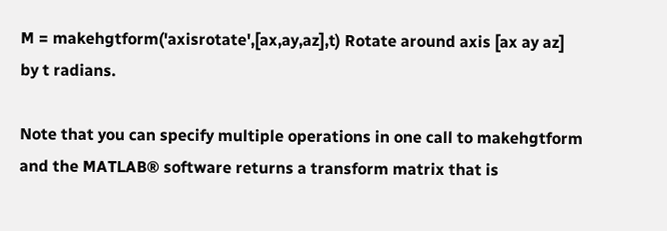M = makehgtform('axisrotate',[ax,ay,az],t) Rotate around axis [ax ay az] by t radians.

Note that you can specify multiple operations in one call to makehgtform and the MATLAB® software returns a transform matrix that is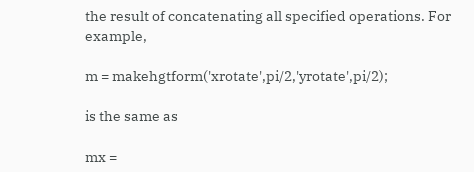the result of concatenating all specified operations. For example,

m = makehgtform('xrotate',pi/2,'yrotate',pi/2);

is the same as

mx =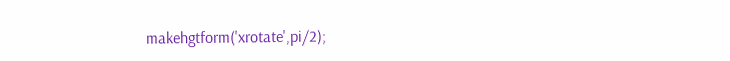makehgtform('xrotate',pi/2);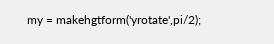my = makehgtform('yrotate',pi/2);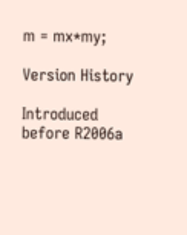m = mx*my;

Version History

Introduced before R2006a